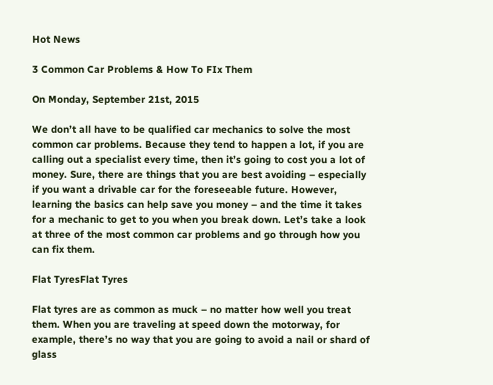Hot News

3 Common Car Problems & How To FIx Them

On Monday, September 21st, 2015

We don’t all have to be qualified car mechanics to solve the most common car problems. Because they tend to happen a lot, if you are calling out a specialist every time, then it’s going to cost you a lot of money. Sure, there are things that you are best avoiding – especially if you want a drivable car for the foreseeable future. However, learning the basics can help save you money – and the time it takes for a mechanic to get to you when you break down. Let’s take a look at three of the most common car problems and go through how you can fix them.

Flat TyresFlat Tyres

Flat tyres are as common as muck – no matter how well you treat them. When you are traveling at speed down the motorway, for example, there’s no way that you are going to avoid a nail or shard of glass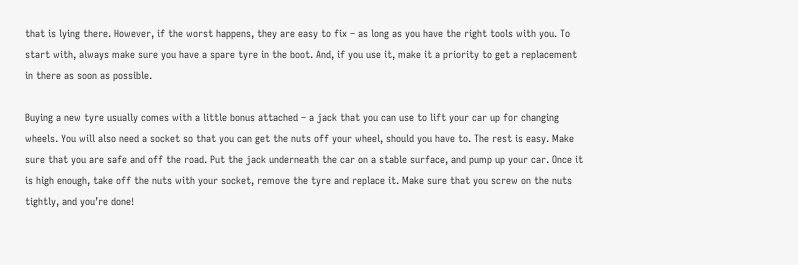that is lying there. However, if the worst happens, they are easy to fix – as long as you have the right tools with you. To start with, always make sure you have a spare tyre in the boot. And, if you use it, make it a priority to get a replacement in there as soon as possible.

Buying a new tyre usually comes with a little bonus attached – a jack that you can use to lift your car up for changing wheels. You will also need a socket so that you can get the nuts off your wheel, should you have to. The rest is easy. Make sure that you are safe and off the road. Put the jack underneath the car on a stable surface, and pump up your car. Once it is high enough, take off the nuts with your socket, remove the tyre and replace it. Make sure that you screw on the nuts tightly, and you’re done!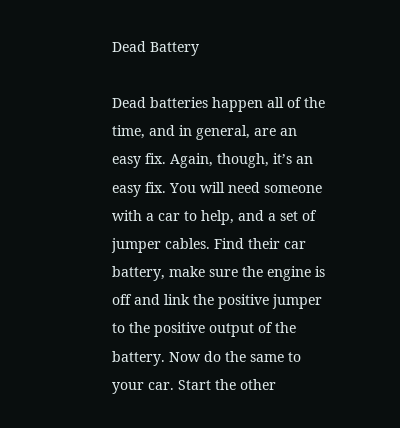Dead Battery

Dead batteries happen all of the time, and in general, are an easy fix. Again, though, it’s an easy fix. You will need someone with a car to help, and a set of jumper cables. Find their car battery, make sure the engine is off and link the positive jumper to the positive output of the battery. Now do the same to your car. Start the other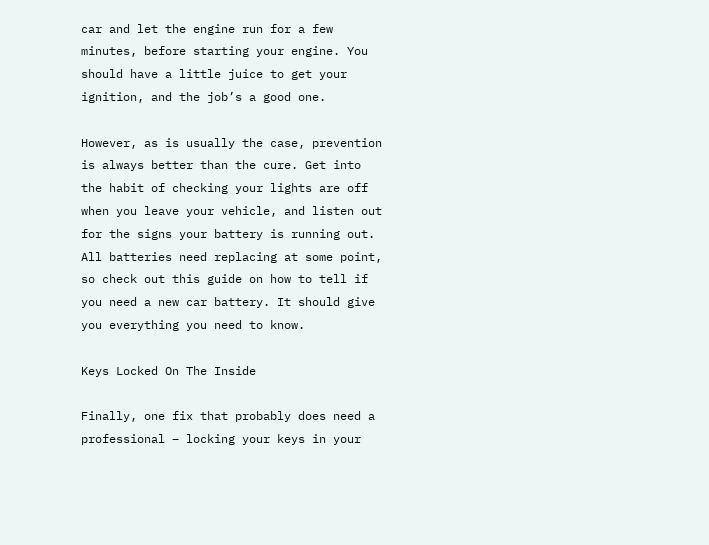car and let the engine run for a few minutes, before starting your engine. You should have a little juice to get your ignition, and the job’s a good one.

However, as is usually the case, prevention is always better than the cure. Get into the habit of checking your lights are off when you leave your vehicle, and listen out for the signs your battery is running out. All batteries need replacing at some point, so check out this guide on how to tell if you need a new car battery. It should give you everything you need to know.

Keys Locked On The Inside

Finally, one fix that probably does need a professional – locking your keys in your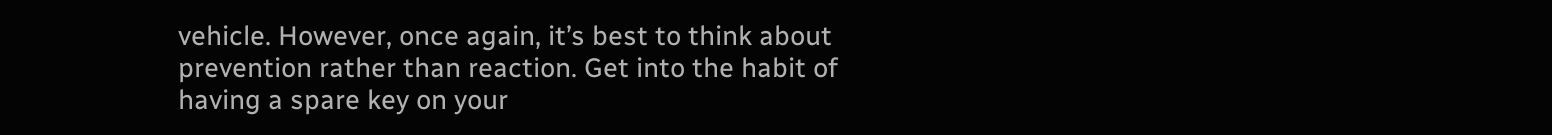vehicle. However, once again, it’s best to think about prevention rather than reaction. Get into the habit of having a spare key on your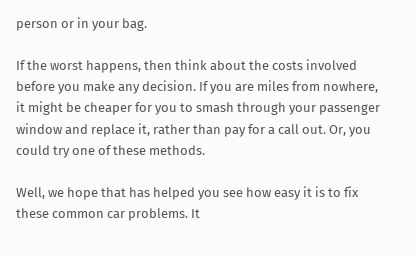person or in your bag.

If the worst happens, then think about the costs involved before you make any decision. If you are miles from nowhere, it might be cheaper for you to smash through your passenger window and replace it, rather than pay for a call out. Or, you could try one of these methods.

Well, we hope that has helped you see how easy it is to fix these common car problems. It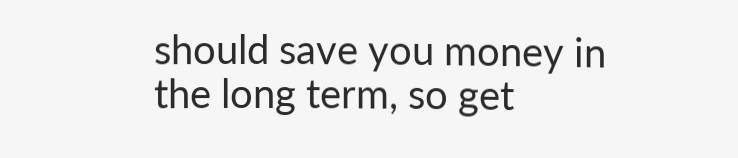should save you money in the long term, so get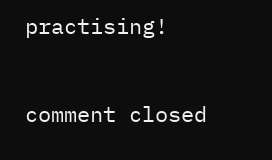practising!

comment closed